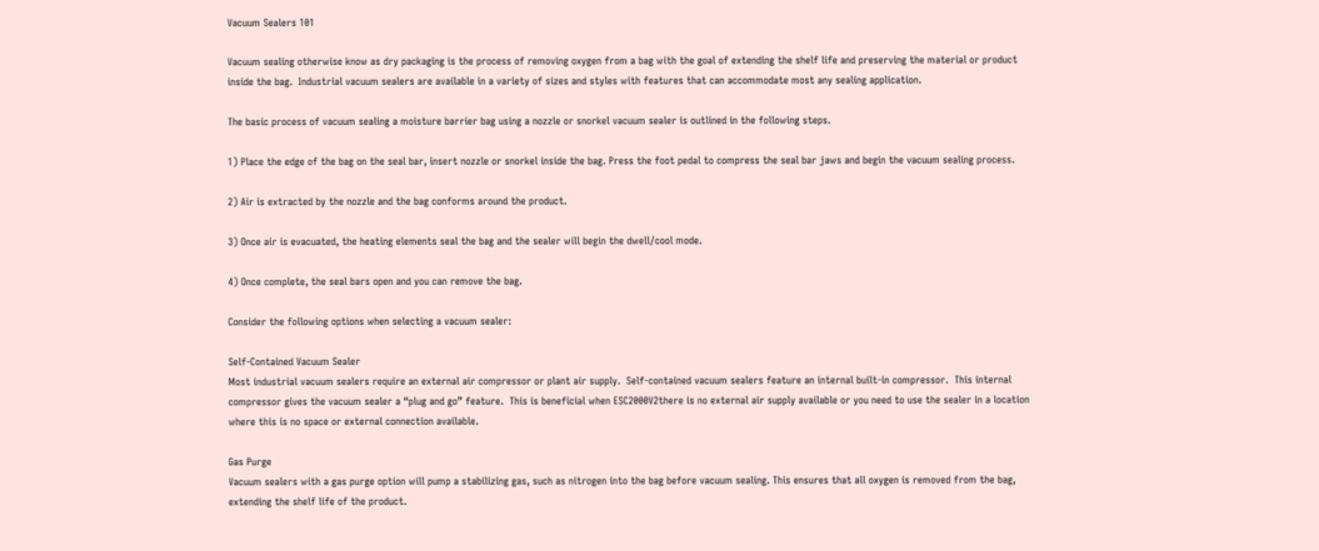Vacuum Sealers 101

Vacuum sealing otherwise know as dry packaging is the process of removing oxygen from a bag with the goal of extending the shelf life and preserving the material or product inside the bag.  Industrial vacuum sealers are available in a variety of sizes and styles with features that can accommodate most any sealing application.

The basic process of vacuum sealing a moisture barrier bag using a nozzle or snorkel vacuum sealer is outlined in the following steps.

1) Place the edge of the bag on the seal bar, insert nozzle or snorkel inside the bag. Press the foot pedal to compress the seal bar jaws and begin the vacuum sealing process.

2) Air is extracted by the nozzle and the bag conforms around the product.

3) Once air is evacuated, the heating elements seal the bag and the sealer will begin the dwell/cool mode.

4) Once complete, the seal bars open and you can remove the bag.

Consider the following options when selecting a vacuum sealer:

Self-Contained Vacuum Sealer
Most industrial vacuum sealers require an external air compressor or plant air supply.  Self-contained vacuum sealers feature an internal built-in compressor.  This internal compressor gives the vacuum sealer a “plug and go” feature.  This is beneficial when ESC2000V2there is no external air supply available or you need to use the sealer in a location where this is no space or external connection available.

Gas Purge
Vacuum sealers with a gas purge option will pump a stabilizing gas, such as nitrogen into the bag before vacuum sealing. This ensures that all oxygen is removed from the bag, extending the shelf life of the product.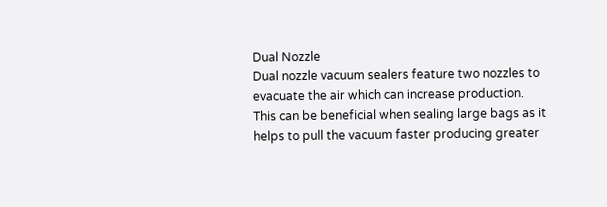Dual Nozzle
Dual nozzle vacuum sealers feature two nozzles to evacuate the air which can increase production.  This can be beneficial when sealing large bags as it helps to pull the vacuum faster producing greater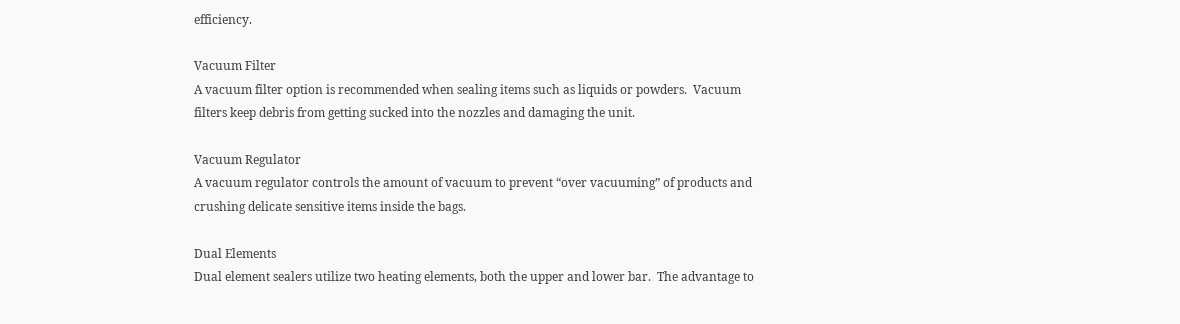efficiency.

Vacuum Filter
A vacuum filter option is recommended when sealing items such as liquids or powders.  Vacuum filters keep debris from getting sucked into the nozzles and damaging the unit.

Vacuum Regulator
A vacuum regulator controls the amount of vacuum to prevent “over vacuuming” of products and crushing delicate sensitive items inside the bags.

Dual Elements
Dual element sealers utilize two heating elements, both the upper and lower bar.  The advantage to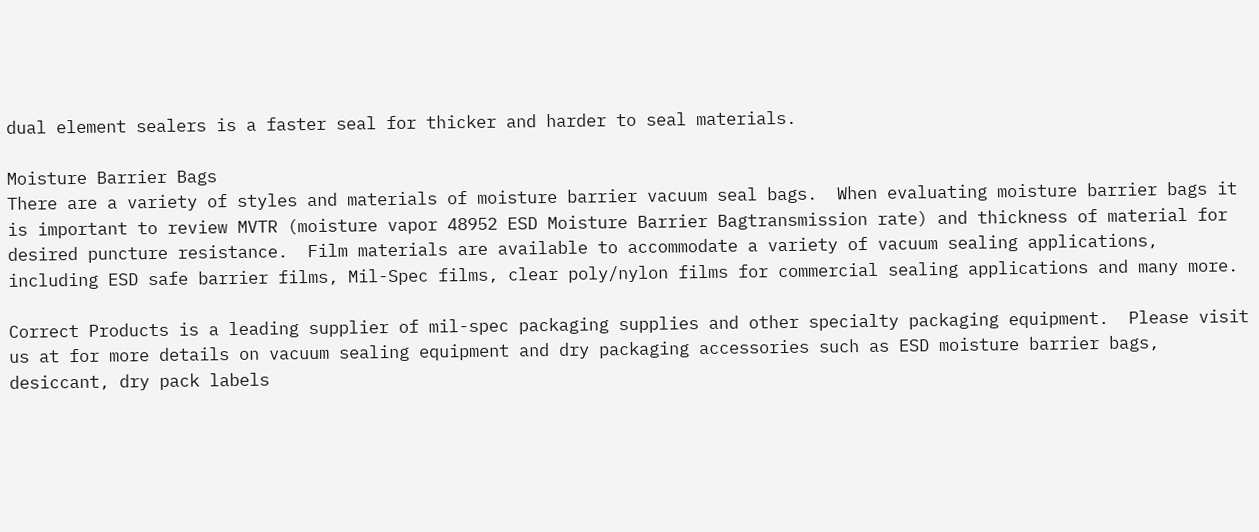dual element sealers is a faster seal for thicker and harder to seal materials.

Moisture Barrier Bags
There are a variety of styles and materials of moisture barrier vacuum seal bags.  When evaluating moisture barrier bags it is important to review MVTR (moisture vapor 48952 ESD Moisture Barrier Bagtransmission rate) and thickness of material for desired puncture resistance.  Film materials are available to accommodate a variety of vacuum sealing applications, including ESD safe barrier films, Mil-Spec films, clear poly/nylon films for commercial sealing applications and many more.

Correct Products is a leading supplier of mil-spec packaging supplies and other specialty packaging equipment.  Please visit us at for more details on vacuum sealing equipment and dry packaging accessories such as ESD moisture barrier bags, desiccant, dry pack labels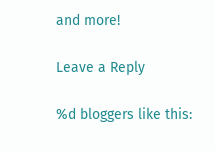and more!

Leave a Reply

%d bloggers like this: